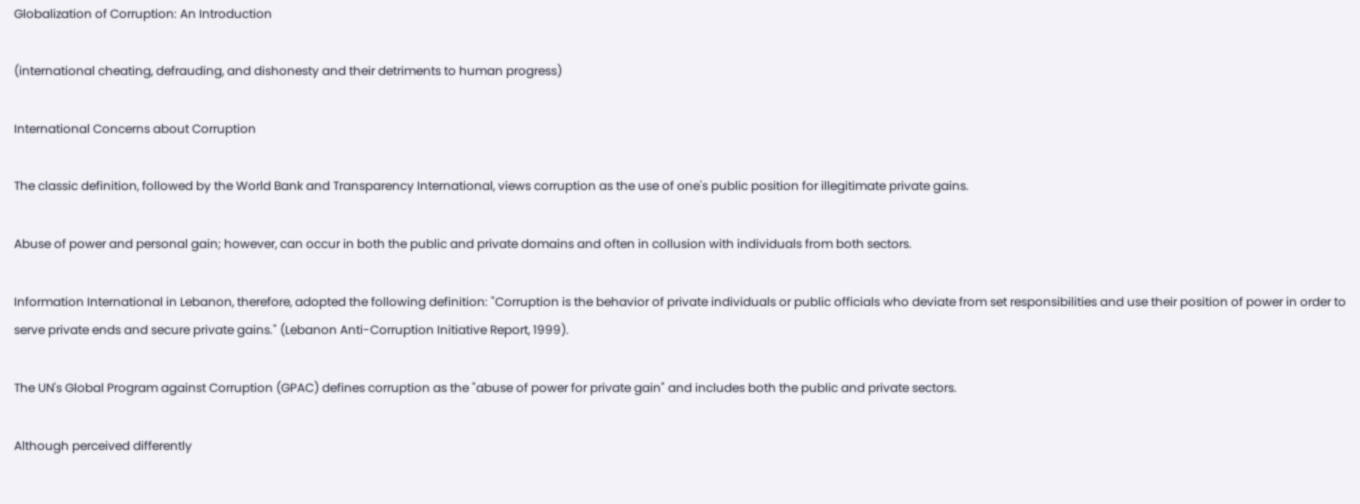Globalization of Corruption: An Introduction

(international cheating, defrauding, and dishonesty and their detriments to human progress)

International Concerns about Corruption

The classic definition, followed by the World Bank and Transparency International, views corruption as the use of one's public position for illegitimate private gains.

Abuse of power and personal gain; however, can occur in both the public and private domains and often in collusion with individuals from both sectors.

Information International in Lebanon, therefore, adopted the following definition: "Corruption is the behavior of private individuals or public officials who deviate from set responsibilities and use their position of power in order to serve private ends and secure private gains." (Lebanon Anti-Corruption Initiative Report, 1999).

The UN's Global Program against Corruption (GPAC) defines corruption as the "abuse of power for private gain" and includes both the public and private sectors.

Although perceived differently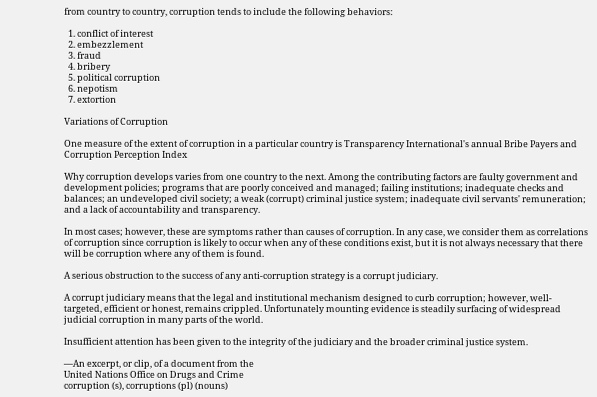from country to country, corruption tends to include the following behaviors:

  1. conflict of interest
  2. embezzlement
  3. fraud
  4. bribery
  5. political corruption
  6. nepotism
  7. extortion

Variations of Corruption

One measure of the extent of corruption in a particular country is Transparency International's annual Bribe Payers and Corruption Perception Index

Why corruption develops varies from one country to the next. Among the contributing factors are faulty government and development policies; programs that are poorly conceived and managed; failing institutions; inadequate checks and balances; an undeveloped civil society; a weak (corrupt) criminal justice system; inadequate civil servants' remuneration; and a lack of accountability and transparency.

In most cases; however, these are symptoms rather than causes of corruption. In any case, we consider them as correlations of corruption since corruption is likely to occur when any of these conditions exist, but it is not always necessary that there will be corruption where any of them is found.

A serious obstruction to the success of any anti-corruption strategy is a corrupt judiciary.

A corrupt judiciary means that the legal and institutional mechanism designed to curb corruption; however, well-targeted, efficient or honest, remains crippled. Unfortunately mounting evidence is steadily surfacing of widespread judicial corruption in many parts of the world.

Insufficient attention has been given to the integrity of the judiciary and the broader criminal justice system.

—An excerpt, or clip, of a document from the
United Nations Office on Drugs and Crime
corruption (s), corruptions (pl) (nouns)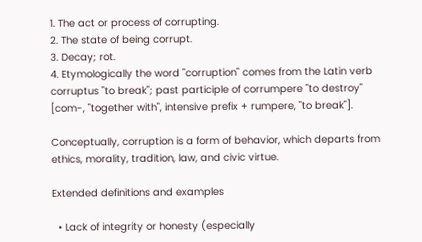1. The act or process of corrupting.
2. The state of being corrupt.
3. Decay; rot.
4. Etymologically the word "corruption" comes from the Latin verb corruptus "to break"; past participle of corrumpere "to destroy" [com-, "together with", intensive prefix + rumpere, "to break"].

Conceptually, corruption is a form of behavior, which departs from ethics, morality, tradition, law, and civic virtue.

Extended definitions and examples

  • Lack of integrity or honesty (especially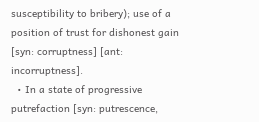susceptibility to bribery); use of a position of trust for dishonest gain [syn: corruptness] [ant: incorruptness].
  • In a state of progressive putrefaction [syn: putrescence,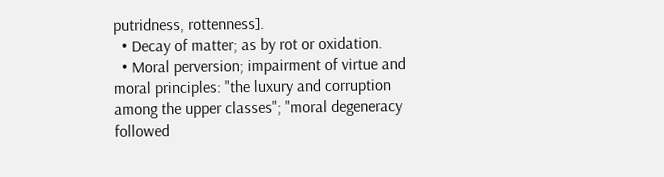putridness, rottenness].
  • Decay of matter; as by rot or oxidation.
  • Moral perversion; impairment of virtue and moral principles: "the luxury and corruption among the upper classes"; "moral degeneracy followed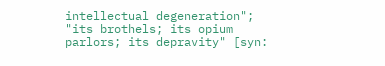intellectual degeneration"; "its brothels; its opium parlors; its depravity" [syn: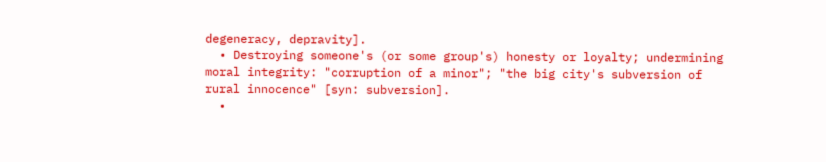degeneracy, depravity].
  • Destroying someone's (or some group's) honesty or loyalty; undermining moral integrity: "corruption of a minor"; "the big city's subversion of rural innocence" [syn: subversion].
  •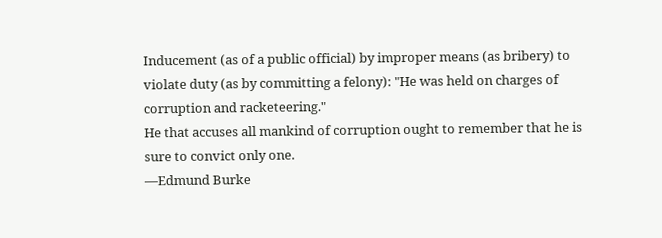Inducement (as of a public official) by improper means (as bribery) to violate duty (as by committing a felony): "He was held on charges of corruption and racketeering."
He that accuses all mankind of corruption ought to remember that he is sure to convict only one.
—Edmund Burke